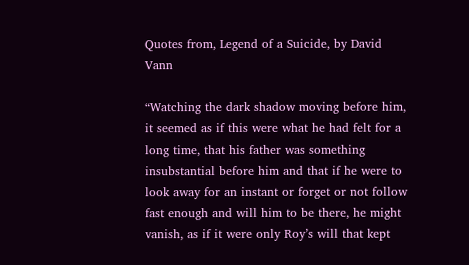Quotes from, Legend of a Suicide, by David Vann

“Watching the dark shadow moving before him, it seemed as if this were what he had felt for a long time, that his father was something insubstantial before him and that if he were to look away for an instant or forget or not follow fast enough and will him to be there, he might vanish, as if it were only Roy’s will that kept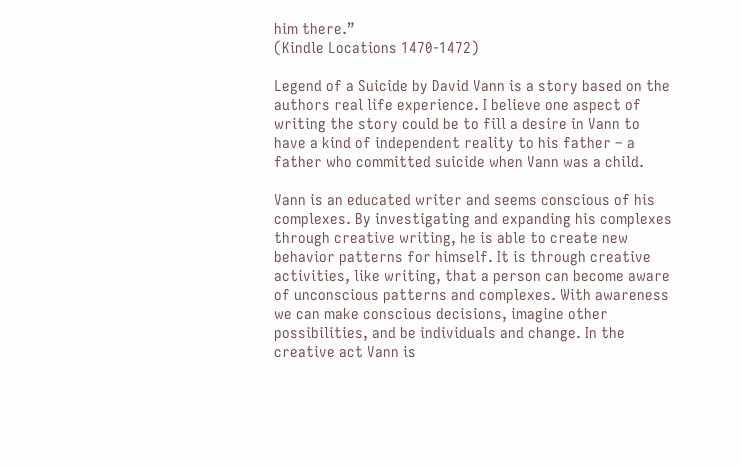him there.”
(Kindle Locations 1470-1472)

Legend of a Suicide by David Vann is a story based on the authors real life experience. I believe one aspect of writing the story could be to fill a desire in Vann to have a kind of independent reality to his father – a father who committed suicide when Vann was a child.

Vann is an educated writer and seems conscious of his complexes. By investigating and expanding his complexes through creative writing, he is able to create new behavior patterns for himself. It is through creative activities, like writing, that a person can become aware of unconscious patterns and complexes. With awareness we can make conscious decisions, imagine other possibilities, and be individuals and change. In the creative act Vann is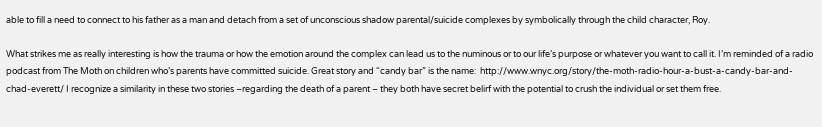able to fill a need to connect to his father as a man and detach from a set of unconscious shadow parental/suicide complexes by symbolically through the child character, Roy.

What strikes me as really interesting is how the trauma or how the emotion around the complex can lead us to the numinous or to our life’s purpose or whatever you want to call it. I’m reminded of a radio podcast from The Moth on children who’s parents have committed suicide. Great story and “candy bar” is the name:  http://www.wnyc.org/story/the-moth-radio-hour-a-bust-a-candy-bar-and-chad-everett/ I recognize a similarity in these two stories –regarding the death of a parent – they both have secret belirf with the potential to crush the individual or set them free.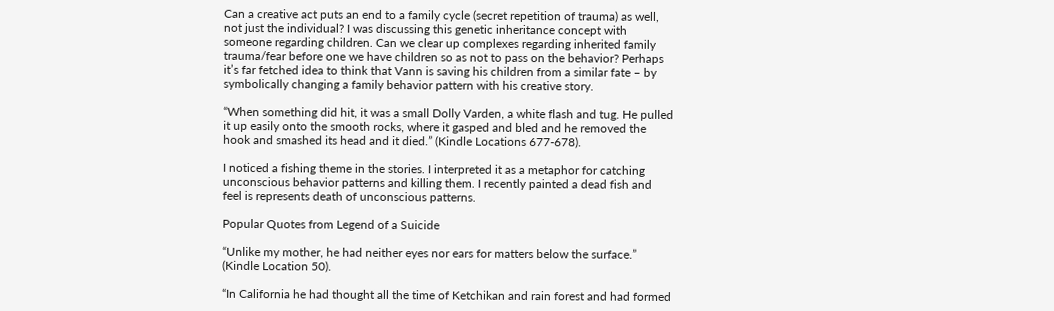Can a creative act puts an end to a family cycle (secret repetition of trauma) as well, not just the individual? I was discussing this genetic inheritance concept with someone regarding children. Can we clear up complexes regarding inherited family trauma/fear before one we have children so as not to pass on the behavior? Perhaps it’s far fetched idea to think that Vann is saving his children from a similar fate – by symbolically changing a family behavior pattern with his creative story.

“When something did hit, it was a small Dolly Varden, a white flash and tug. He pulled it up easily onto the smooth rocks, where it gasped and bled and he removed the hook and smashed its head and it died.” (Kindle Locations 677-678).

I noticed a fishing theme in the stories. I interpreted it as a metaphor for catching unconscious behavior patterns and killing them. I recently painted a dead fish and feel is represents death of unconscious patterns.

Popular Quotes from Legend of a Suicide

“Unlike my mother, he had neither eyes nor ears for matters below the surface.” (Kindle Location 50).

“In California he had thought all the time of Ketchikan and rain forest and had formed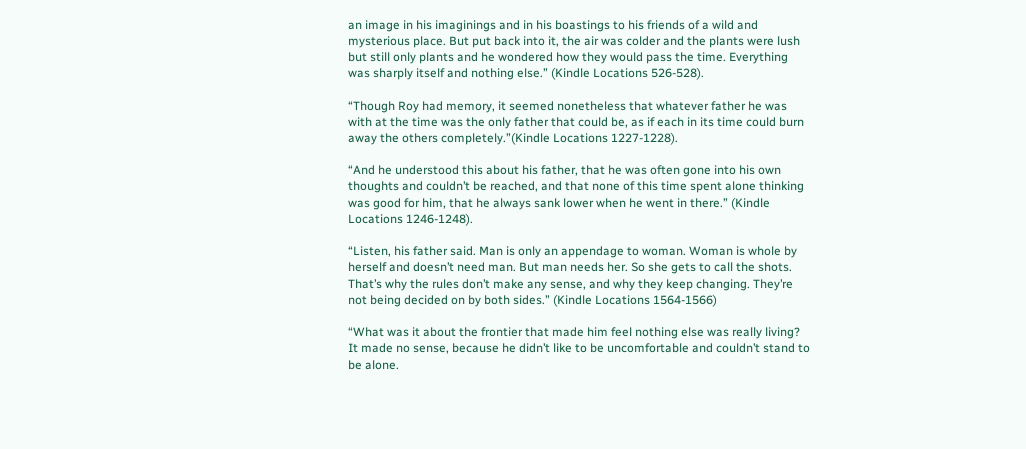an image in his imaginings and in his boastings to his friends of a wild and mysterious place. But put back into it, the air was colder and the plants were lush but still only plants and he wondered how they would pass the time. Everything was sharply itself and nothing else.” (Kindle Locations 526-528).

“Though Roy had memory, it seemed nonetheless that whatever father he was with at the time was the only father that could be, as if each in its time could burn away the others completely.”(Kindle Locations 1227-1228).

“And he understood this about his father, that he was often gone into his own thoughts and couldn’t be reached, and that none of this time spent alone thinking was good for him, that he always sank lower when he went in there.” (Kindle Locations 1246-1248).

“Listen, his father said. Man is only an appendage to woman. Woman is whole by herself and doesn’t need man. But man needs her. So she gets to call the shots. That’s why the rules don’t make any sense, and why they keep changing. They’re not being decided on by both sides.” (Kindle Locations 1564-1566)

“What was it about the frontier that made him feel nothing else was really living? It made no sense, because he didn’t like to be uncomfortable and couldn’t stand to be alone.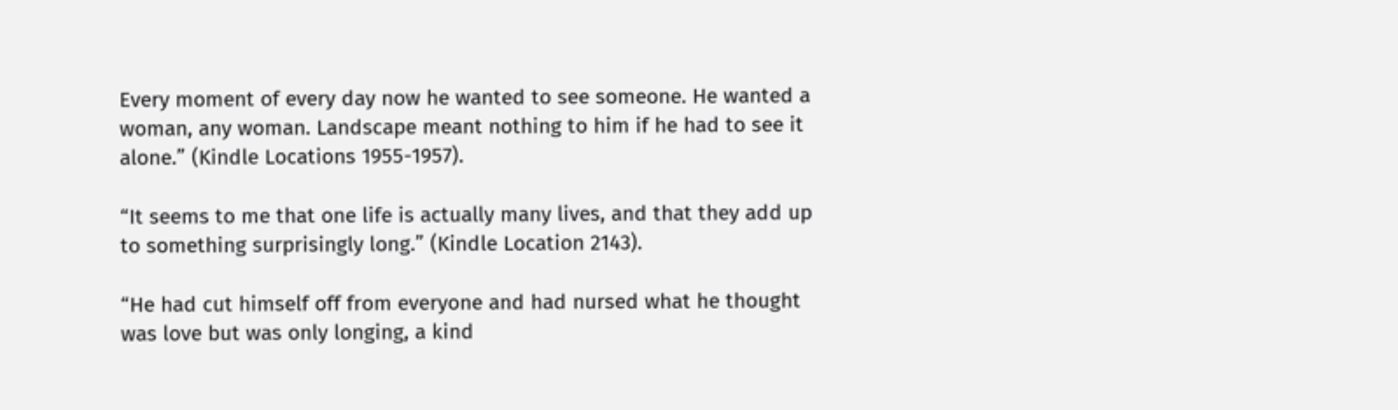Every moment of every day now he wanted to see someone. He wanted a woman, any woman. Landscape meant nothing to him if he had to see it alone.” (Kindle Locations 1955-1957).

“It seems to me that one life is actually many lives, and that they add up to something surprisingly long.” (Kindle Location 2143).

“He had cut himself off from everyone and had nursed what he thought was love but was only longing, a kind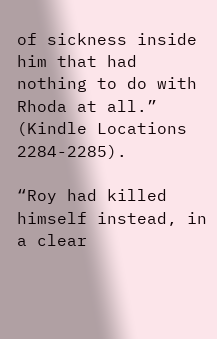of sickness inside him that had nothing to do with Rhoda at all.” (Kindle Locations 2284-2285).

“Roy had killed himself instead, in a clear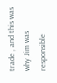trade , and this was why Jim was responsible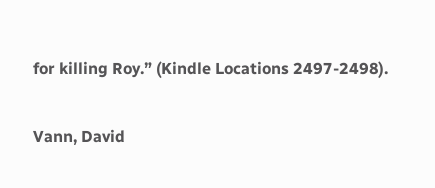for killing Roy.” (Kindle Locations 2497-2498).

Vann, David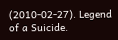(2010-02-27). Legend of a Suicide.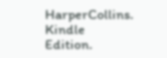HarperCollins. Kindle Edition.